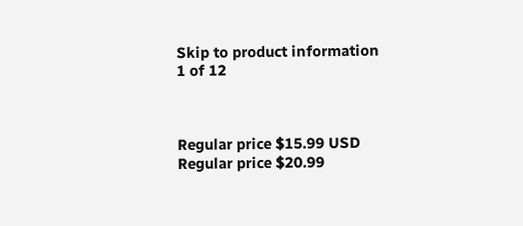Skip to product information
1 of 12



Regular price $15.99 USD
Regular price $20.99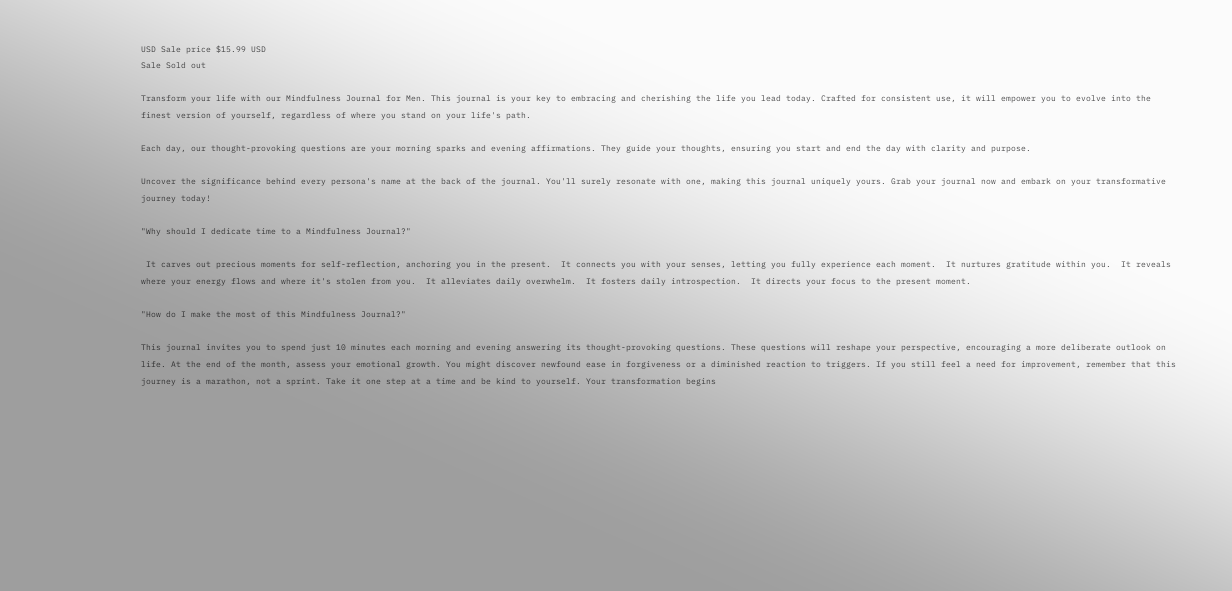USD Sale price $15.99 USD
Sale Sold out

Transform your life with our Mindfulness Journal for Men. This journal is your key to embracing and cherishing the life you lead today. Crafted for consistent use, it will empower you to evolve into the finest version of yourself, regardless of where you stand on your life's path.

Each day, our thought-provoking questions are your morning sparks and evening affirmations. They guide your thoughts, ensuring you start and end the day with clarity and purpose.

Uncover the significance behind every persona's name at the back of the journal. You'll surely resonate with one, making this journal uniquely yours. Grab your journal now and embark on your transformative journey today!

"Why should I dedicate time to a Mindfulness Journal?"

 It carves out precious moments for self-reflection, anchoring you in the present.  It connects you with your senses, letting you fully experience each moment.  It nurtures gratitude within you.  It reveals where your energy flows and where it's stolen from you.  It alleviates daily overwhelm.  It fosters daily introspection.  It directs your focus to the present moment.

"How do I make the most of this Mindfulness Journal?"

This journal invites you to spend just 10 minutes each morning and evening answering its thought-provoking questions. These questions will reshape your perspective, encouraging a more deliberate outlook on life. At the end of the month, assess your emotional growth. You might discover newfound ease in forgiveness or a diminished reaction to triggers. If you still feel a need for improvement, remember that this journey is a marathon, not a sprint. Take it one step at a time and be kind to yourself. Your transformation begins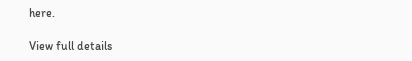here.

View full details